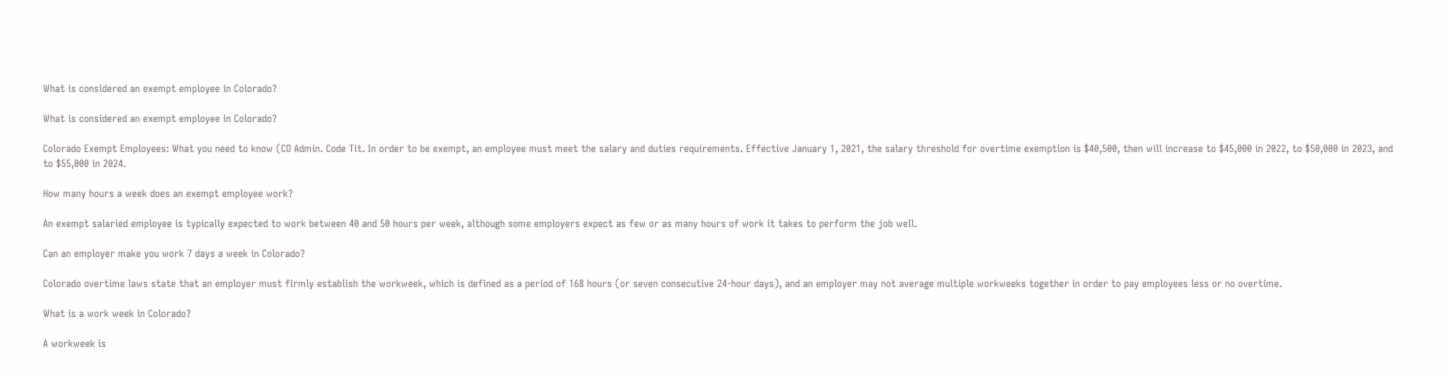What is considered an exempt employee in Colorado?

What is considered an exempt employee in Colorado?

Colorado Exempt Employees: What you need to know (CO Admin. Code Tit. In order to be exempt, an employee must meet the salary and duties requirements. Effective January 1, 2021, the salary threshold for overtime exemption is $40,500, then will increase to $45,000 in 2022, to $50,000 in 2023, and to $55,000 in 2024.

How many hours a week does an exempt employee work?

An exempt salaried employee is typically expected to work between 40 and 50 hours per week, although some employers expect as few or as many hours of work it takes to perform the job well.

Can an employer make you work 7 days a week in Colorado?

Colorado overtime laws state that an employer must firmly establish the workweek, which is defined as a period of 168 hours (or seven consecutive 24-hour days), and an employer may not average multiple workweeks together in order to pay employees less or no overtime.

What is a work week in Colorado?

A workweek is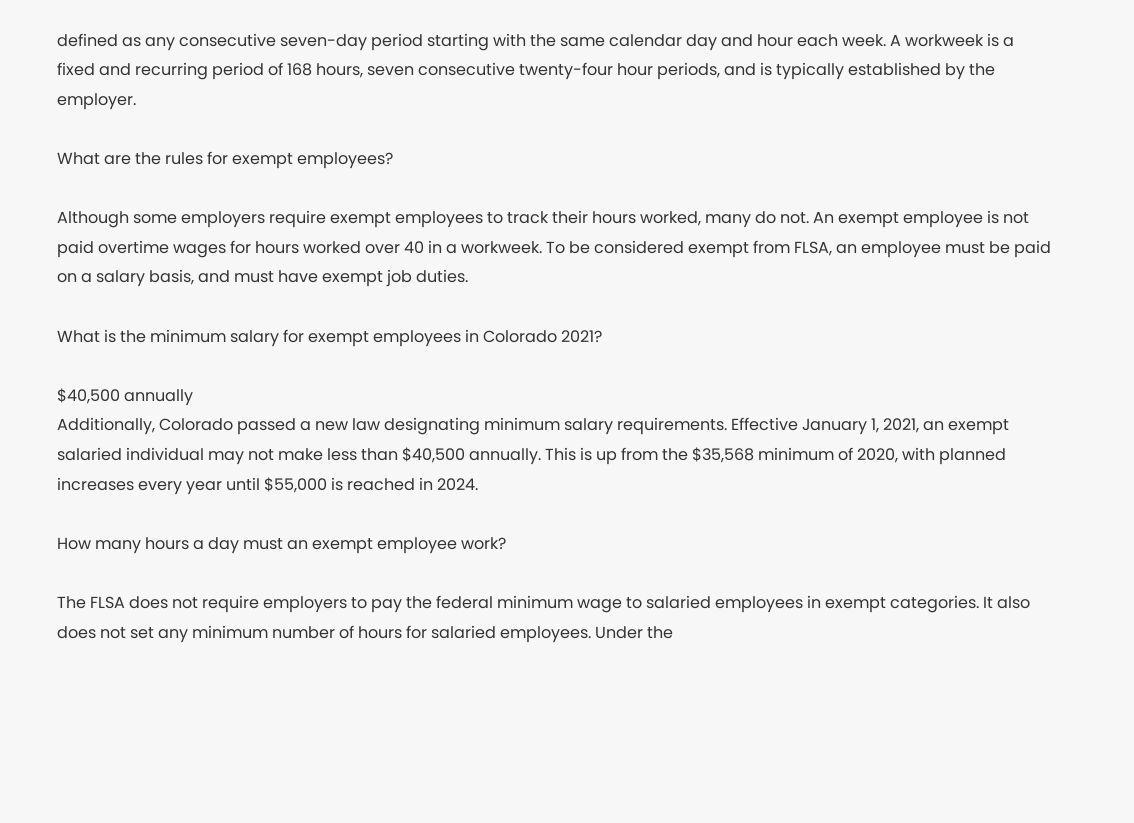defined as any consecutive seven-day period starting with the same calendar day and hour each week. A workweek is a fixed and recurring period of 168 hours, seven consecutive twenty-four hour periods, and is typically established by the employer.

What are the rules for exempt employees?

Although some employers require exempt employees to track their hours worked, many do not. An exempt employee is not paid overtime wages for hours worked over 40 in a workweek. To be considered exempt from FLSA, an employee must be paid on a salary basis, and must have exempt job duties.

What is the minimum salary for exempt employees in Colorado 2021?

$40,500 annually
Additionally, Colorado passed a new law designating minimum salary requirements. Effective January 1, 2021, an exempt salaried individual may not make less than $40,500 annually. This is up from the $35,568 minimum of 2020, with planned increases every year until $55,000 is reached in 2024.

How many hours a day must an exempt employee work?

The FLSA does not require employers to pay the federal minimum wage to salaried employees in exempt categories. It also does not set any minimum number of hours for salaried employees. Under the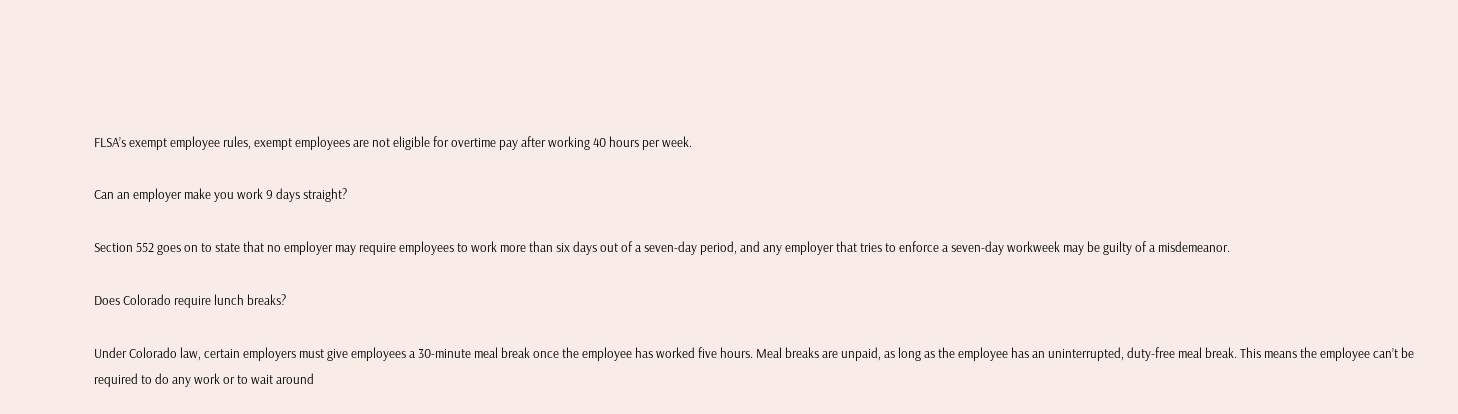FLSA’s exempt employee rules, exempt employees are not eligible for overtime pay after working 40 hours per week.

Can an employer make you work 9 days straight?

Section 552 goes on to state that no employer may require employees to work more than six days out of a seven-day period, and any employer that tries to enforce a seven-day workweek may be guilty of a misdemeanor.

Does Colorado require lunch breaks?

Under Colorado law, certain employers must give employees a 30-minute meal break once the employee has worked five hours. Meal breaks are unpaid, as long as the employee has an uninterrupted, duty-free meal break. This means the employee can’t be required to do any work or to wait around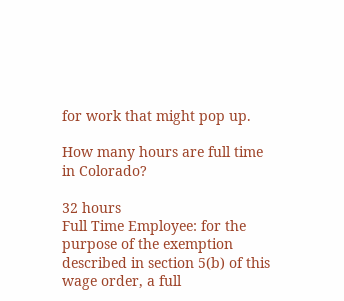for work that might pop up.

How many hours are full time in Colorado?

32 hours
Full Time Employee: for the purpose of the exemption described in section 5(b) of this wage order, a full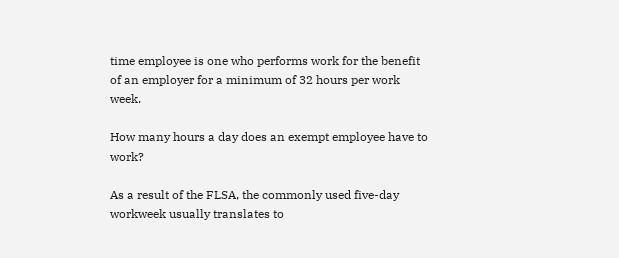time employee is one who performs work for the benefit of an employer for a minimum of 32 hours per work week.

How many hours a day does an exempt employee have to work?

As a result of the FLSA, the commonly used five-day workweek usually translates to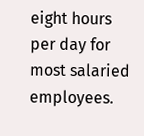eight hours per day for most salaried employees.